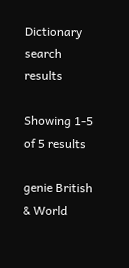Dictionary search results

Showing 1-5 of 5 results

genie British & World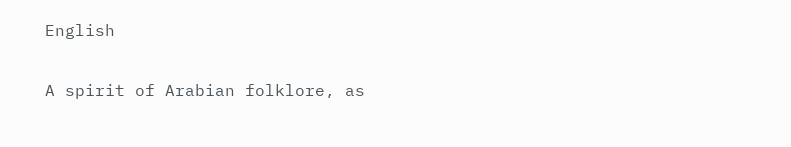English

A spirit of Arabian folklore, as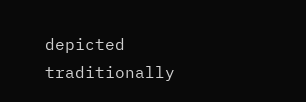depicted traditionally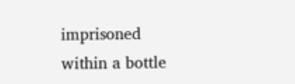imprisoned within a bottle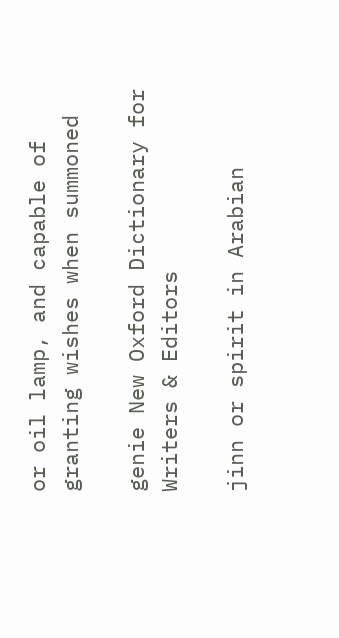or oil lamp, and capable of granting wishes when summoned

genie New Oxford Dictionary for Writers & Editors

jinn or spirit in Arabian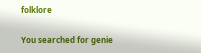folklore

You searched for genie